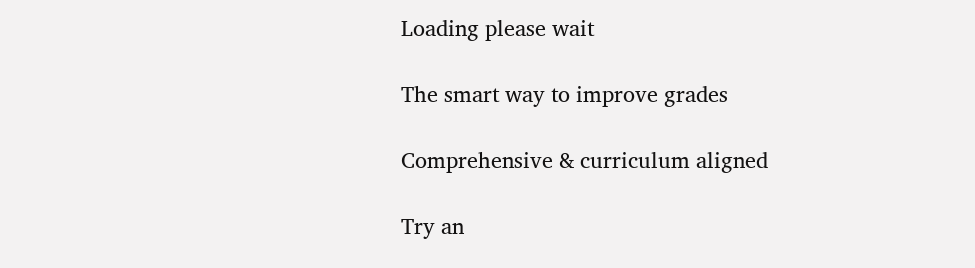Loading please wait

The smart way to improve grades

Comprehensive & curriculum aligned

Try an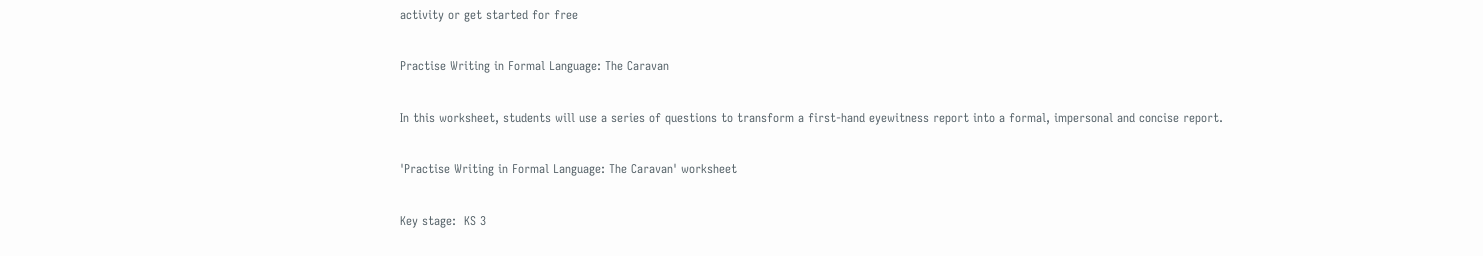activity or get started for free

Practise Writing in Formal Language: The Caravan

In this worksheet, students will use a series of questions to transform a first-hand eyewitness report into a formal, impersonal and concise report.

'Practise Writing in Formal Language: The Caravan' worksheet

Key stage:  KS 3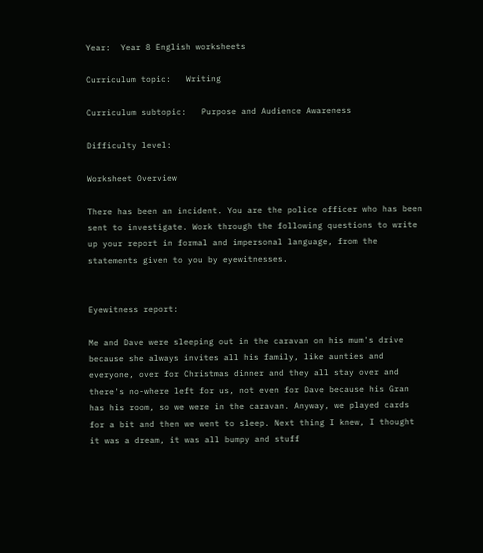Year:  Year 8 English worksheets

Curriculum topic:   Writing

Curriculum subtopic:   Purpose and Audience Awareness

Difficulty level:

Worksheet Overview

There has been an incident. You are the police officer who has been sent to investigate. Work through the following questions to write up your report in formal and impersonal language, from the statements given to you by eyewitnesses.


Eyewitness report:

Me and Dave were sleeping out in the caravan on his mum's drive because she always invites all his family, like aunties and everyone, over for Christmas dinner and they all stay over and there's no-where left for us, not even for Dave because his Gran has his room, so we were in the caravan. Anyway, we played cards for a bit and then we went to sleep. Next thing I knew, I thought it was a dream, it was all bumpy and stuff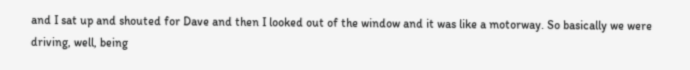and I sat up and shouted for Dave and then I looked out of the window and it was like a motorway. So basically we were driving, well, being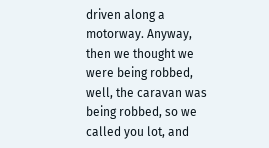driven along a motorway. Anyway, then we thought we were being robbed, well, the caravan was being robbed, so we called you lot, and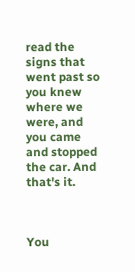read the signs that went past so you knew where we were, and you came and stopped the car. And that's it.



You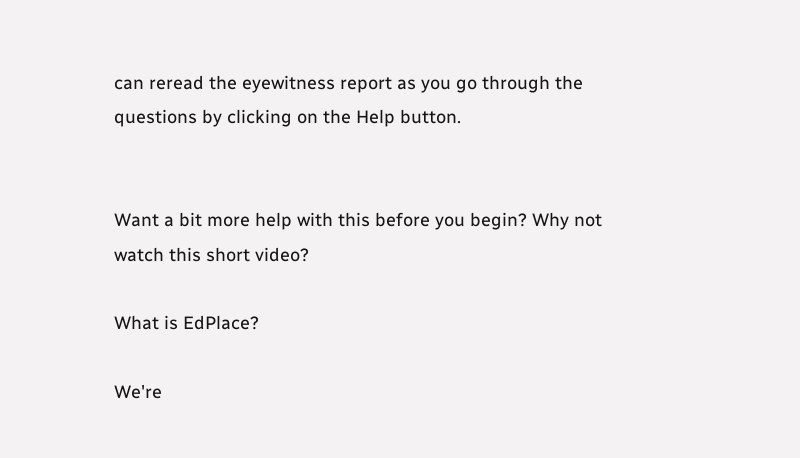can reread the eyewitness report as you go through the questions by clicking on the Help button.


Want a bit more help with this before you begin? Why not watch this short video?

What is EdPlace?

We're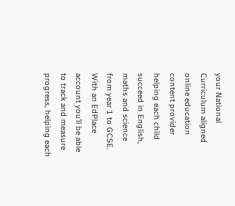your National Curriculum aligned online education content provider helping each child succeed in English, maths and science from year 1 to GCSE. With an EdPlace account you’ll be able to track and measure progress, helping each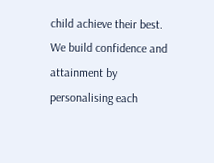child achieve their best. We build confidence and attainment by personalising each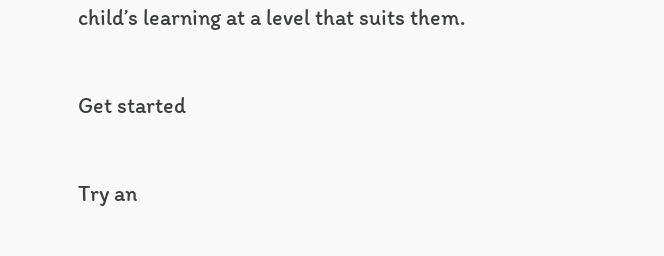child’s learning at a level that suits them.

Get started

Try an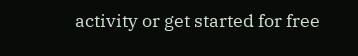activity or get started for free